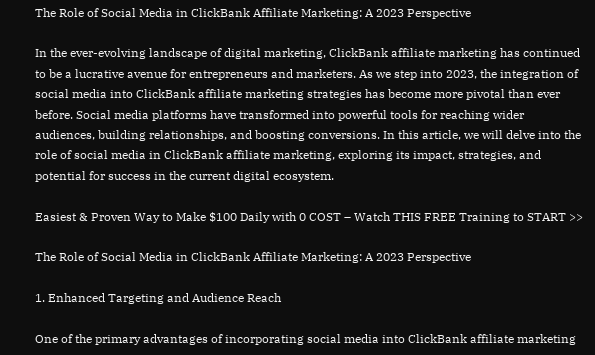The Role of Social Media in ClickBank Affiliate Marketing: A 2023 Perspective

In the ever-evolving landscape of digital marketing, ClickBank affiliate marketing has continued to be a lucrative avenue for entrepreneurs and marketers. As we step into 2023, the integration of social media into ClickBank affiliate marketing strategies has become more pivotal than ever before. Social media platforms have transformed into powerful tools for reaching wider audiences, building relationships, and boosting conversions. In this article, we will delve into the role of social media in ClickBank affiliate marketing, exploring its impact, strategies, and potential for success in the current digital ecosystem.

Easiest & Proven Way to Make $100 Daily with 0 COST – Watch THIS FREE Training to START >>

The Role of Social Media in ClickBank Affiliate Marketing: A 2023 Perspective

1. Enhanced Targeting and Audience Reach

One of the primary advantages of incorporating social media into ClickBank affiliate marketing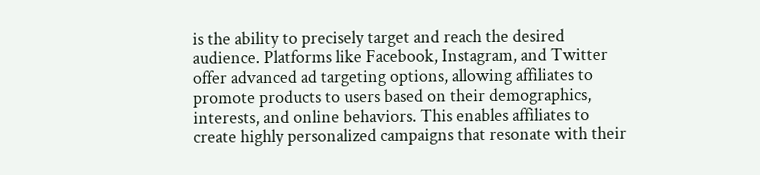is the ability to precisely target and reach the desired audience. Platforms like Facebook, Instagram, and Twitter offer advanced ad targeting options, allowing affiliates to promote products to users based on their demographics, interests, and online behaviors. This enables affiliates to create highly personalized campaigns that resonate with their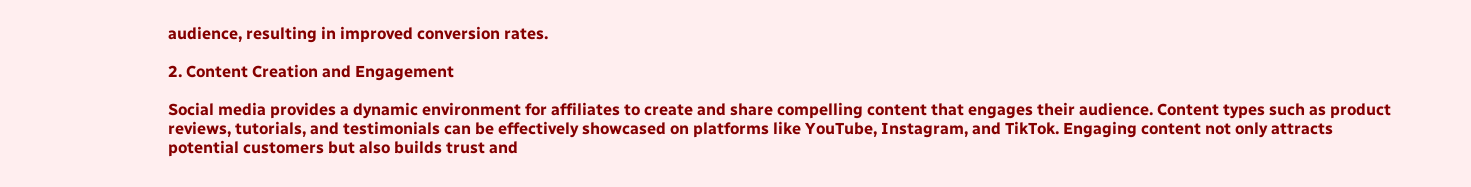audience, resulting in improved conversion rates.

2. Content Creation and Engagement

Social media provides a dynamic environment for affiliates to create and share compelling content that engages their audience. Content types such as product reviews, tutorials, and testimonials can be effectively showcased on platforms like YouTube, Instagram, and TikTok. Engaging content not only attracts potential customers but also builds trust and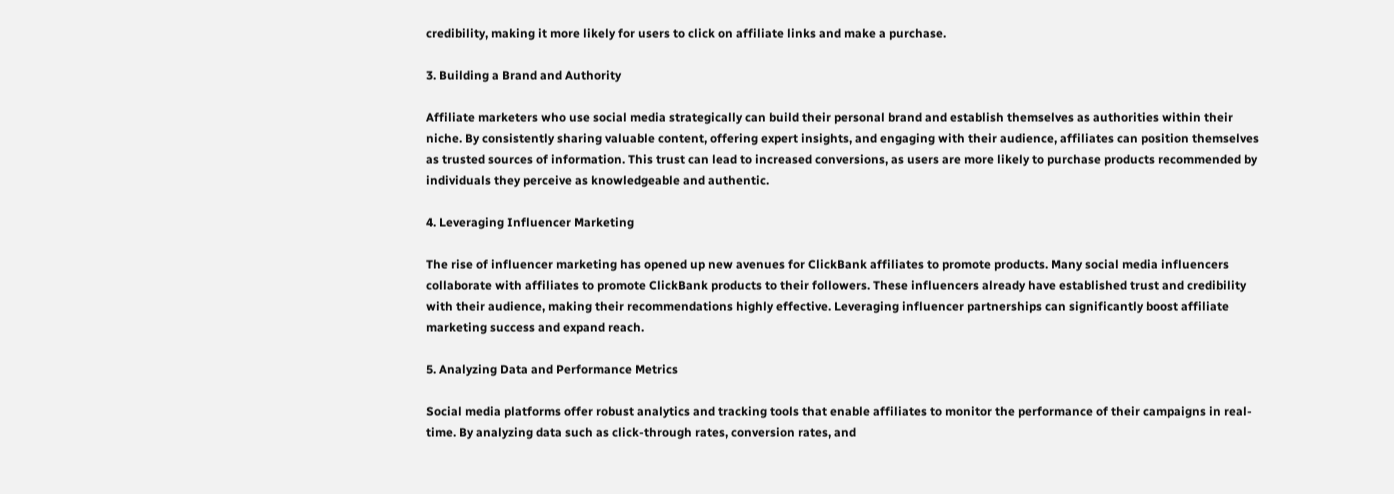credibility, making it more likely for users to click on affiliate links and make a purchase.

3. Building a Brand and Authority

Affiliate marketers who use social media strategically can build their personal brand and establish themselves as authorities within their niche. By consistently sharing valuable content, offering expert insights, and engaging with their audience, affiliates can position themselves as trusted sources of information. This trust can lead to increased conversions, as users are more likely to purchase products recommended by individuals they perceive as knowledgeable and authentic.

4. Leveraging Influencer Marketing

The rise of influencer marketing has opened up new avenues for ClickBank affiliates to promote products. Many social media influencers collaborate with affiliates to promote ClickBank products to their followers. These influencers already have established trust and credibility with their audience, making their recommendations highly effective. Leveraging influencer partnerships can significantly boost affiliate marketing success and expand reach.

5. Analyzing Data and Performance Metrics

Social media platforms offer robust analytics and tracking tools that enable affiliates to monitor the performance of their campaigns in real-time. By analyzing data such as click-through rates, conversion rates, and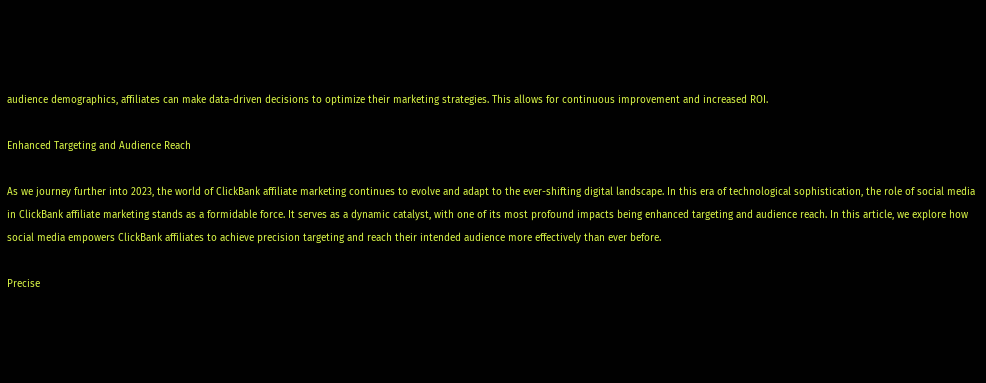audience demographics, affiliates can make data-driven decisions to optimize their marketing strategies. This allows for continuous improvement and increased ROI.

Enhanced Targeting and Audience Reach

As we journey further into 2023, the world of ClickBank affiliate marketing continues to evolve and adapt to the ever-shifting digital landscape. In this era of technological sophistication, the role of social media in ClickBank affiliate marketing stands as a formidable force. It serves as a dynamic catalyst, with one of its most profound impacts being enhanced targeting and audience reach. In this article, we explore how social media empowers ClickBank affiliates to achieve precision targeting and reach their intended audience more effectively than ever before.

Precise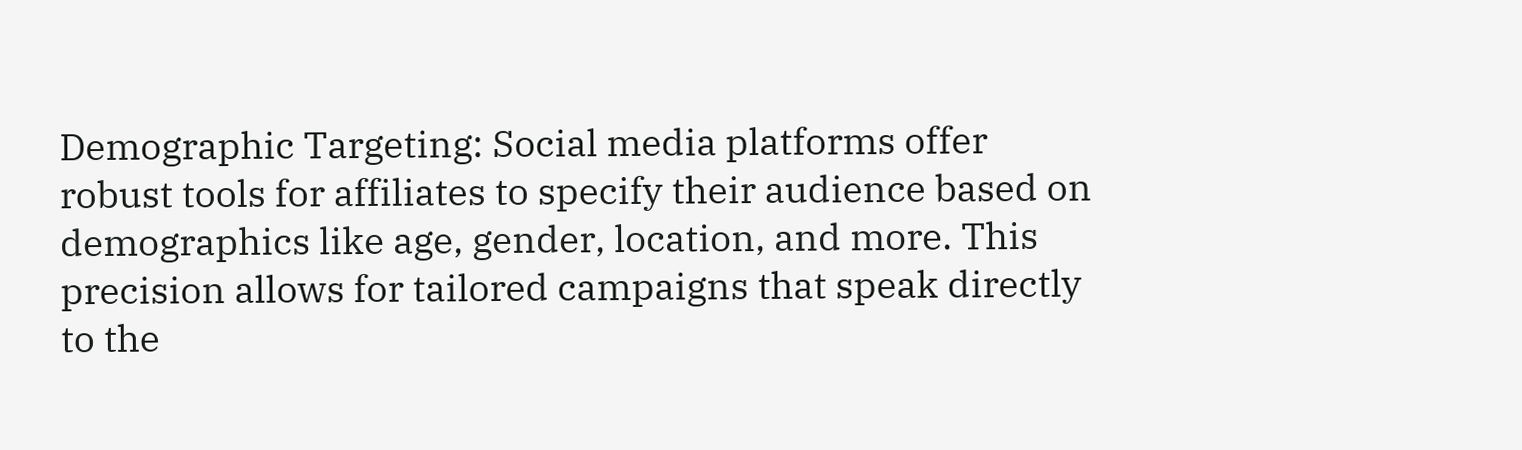Demographic Targeting: Social media platforms offer robust tools for affiliates to specify their audience based on demographics like age, gender, location, and more. This precision allows for tailored campaigns that speak directly to the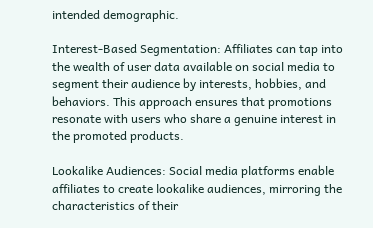intended demographic.

Interest-Based Segmentation: Affiliates can tap into the wealth of user data available on social media to segment their audience by interests, hobbies, and behaviors. This approach ensures that promotions resonate with users who share a genuine interest in the promoted products.

Lookalike Audiences: Social media platforms enable affiliates to create lookalike audiences, mirroring the characteristics of their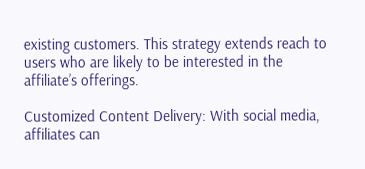existing customers. This strategy extends reach to users who are likely to be interested in the affiliate’s offerings.

Customized Content Delivery: With social media, affiliates can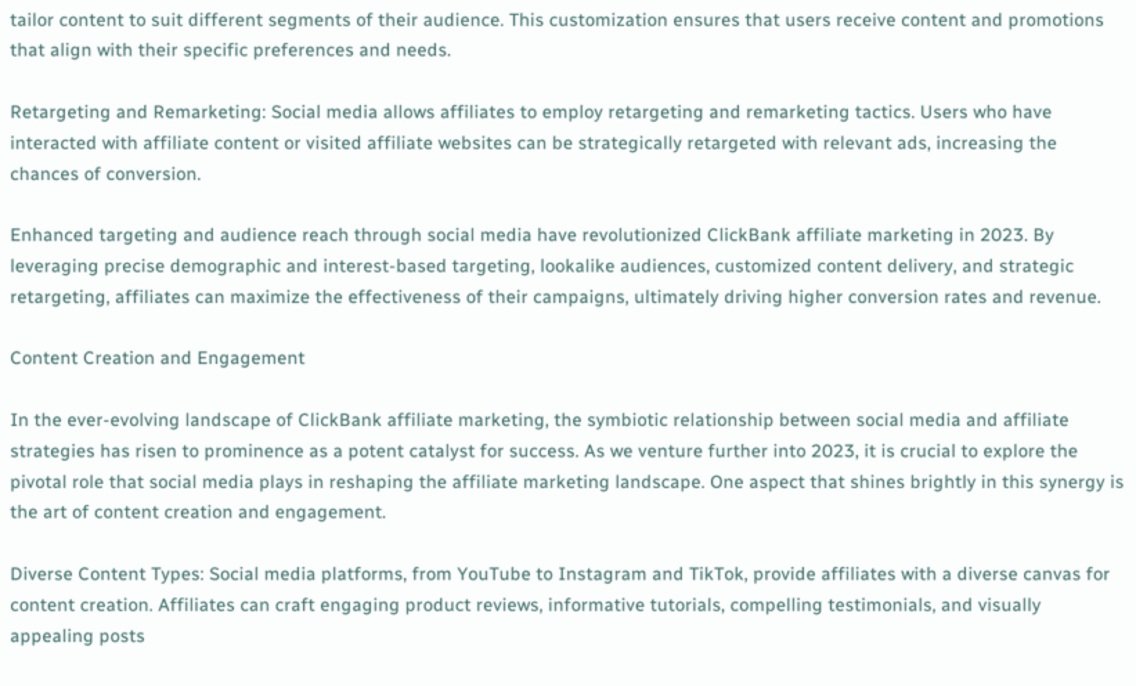tailor content to suit different segments of their audience. This customization ensures that users receive content and promotions that align with their specific preferences and needs.

Retargeting and Remarketing: Social media allows affiliates to employ retargeting and remarketing tactics. Users who have interacted with affiliate content or visited affiliate websites can be strategically retargeted with relevant ads, increasing the chances of conversion.

Enhanced targeting and audience reach through social media have revolutionized ClickBank affiliate marketing in 2023. By leveraging precise demographic and interest-based targeting, lookalike audiences, customized content delivery, and strategic retargeting, affiliates can maximize the effectiveness of their campaigns, ultimately driving higher conversion rates and revenue.

Content Creation and Engagement

In the ever-evolving landscape of ClickBank affiliate marketing, the symbiotic relationship between social media and affiliate strategies has risen to prominence as a potent catalyst for success. As we venture further into 2023, it is crucial to explore the pivotal role that social media plays in reshaping the affiliate marketing landscape. One aspect that shines brightly in this synergy is the art of content creation and engagement.

Diverse Content Types: Social media platforms, from YouTube to Instagram and TikTok, provide affiliates with a diverse canvas for content creation. Affiliates can craft engaging product reviews, informative tutorials, compelling testimonials, and visually appealing posts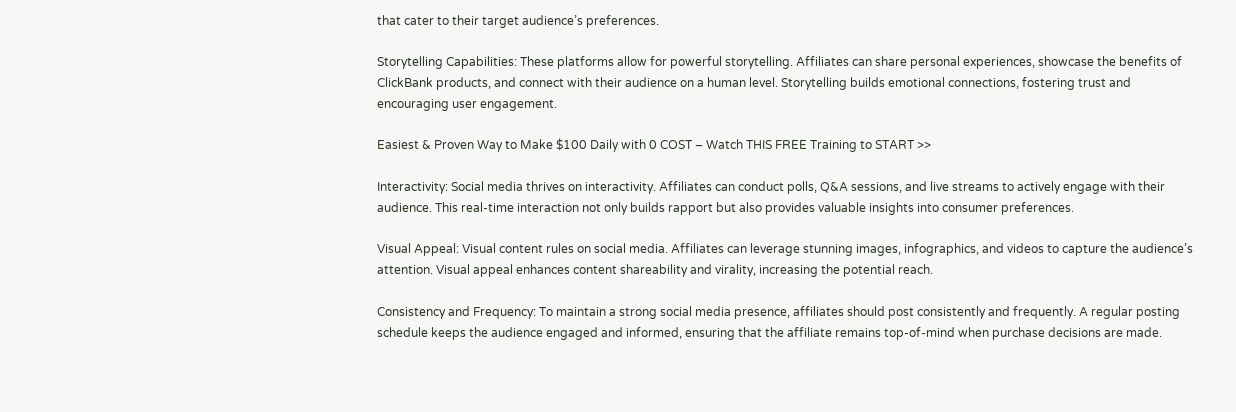that cater to their target audience’s preferences.

Storytelling Capabilities: These platforms allow for powerful storytelling. Affiliates can share personal experiences, showcase the benefits of ClickBank products, and connect with their audience on a human level. Storytelling builds emotional connections, fostering trust and encouraging user engagement.

Easiest & Proven Way to Make $100 Daily with 0 COST – Watch THIS FREE Training to START >>

Interactivity: Social media thrives on interactivity. Affiliates can conduct polls, Q&A sessions, and live streams to actively engage with their audience. This real-time interaction not only builds rapport but also provides valuable insights into consumer preferences.

Visual Appeal: Visual content rules on social media. Affiliates can leverage stunning images, infographics, and videos to capture the audience’s attention. Visual appeal enhances content shareability and virality, increasing the potential reach.

Consistency and Frequency: To maintain a strong social media presence, affiliates should post consistently and frequently. A regular posting schedule keeps the audience engaged and informed, ensuring that the affiliate remains top-of-mind when purchase decisions are made.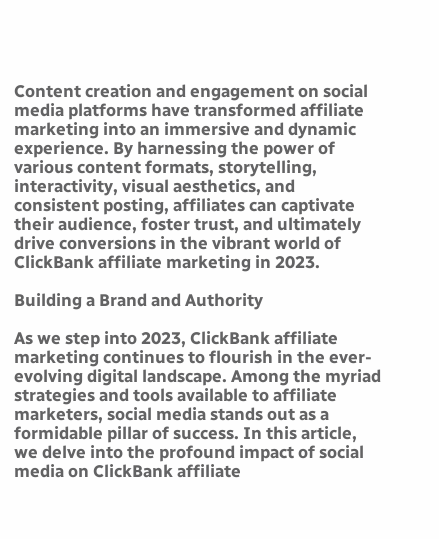Content creation and engagement on social media platforms have transformed affiliate marketing into an immersive and dynamic experience. By harnessing the power of various content formats, storytelling, interactivity, visual aesthetics, and consistent posting, affiliates can captivate their audience, foster trust, and ultimately drive conversions in the vibrant world of ClickBank affiliate marketing in 2023.

Building a Brand and Authority

As we step into 2023, ClickBank affiliate marketing continues to flourish in the ever-evolving digital landscape. Among the myriad strategies and tools available to affiliate marketers, social media stands out as a formidable pillar of success. In this article, we delve into the profound impact of social media on ClickBank affiliate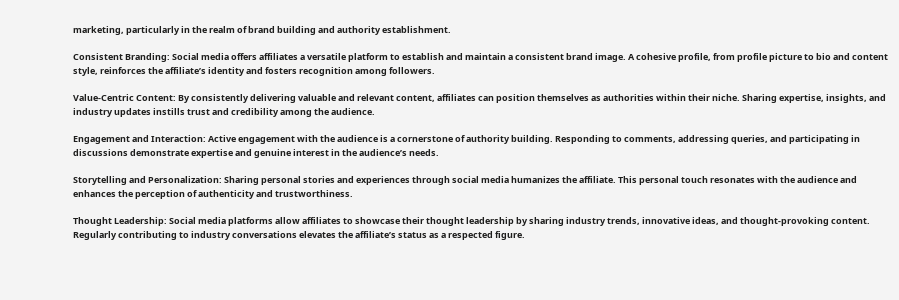marketing, particularly in the realm of brand building and authority establishment.

Consistent Branding: Social media offers affiliates a versatile platform to establish and maintain a consistent brand image. A cohesive profile, from profile picture to bio and content style, reinforces the affiliate’s identity and fosters recognition among followers.

Value-Centric Content: By consistently delivering valuable and relevant content, affiliates can position themselves as authorities within their niche. Sharing expertise, insights, and industry updates instills trust and credibility among the audience.

Engagement and Interaction: Active engagement with the audience is a cornerstone of authority building. Responding to comments, addressing queries, and participating in discussions demonstrate expertise and genuine interest in the audience’s needs.

Storytelling and Personalization: Sharing personal stories and experiences through social media humanizes the affiliate. This personal touch resonates with the audience and enhances the perception of authenticity and trustworthiness.

Thought Leadership: Social media platforms allow affiliates to showcase their thought leadership by sharing industry trends, innovative ideas, and thought-provoking content. Regularly contributing to industry conversations elevates the affiliate’s status as a respected figure.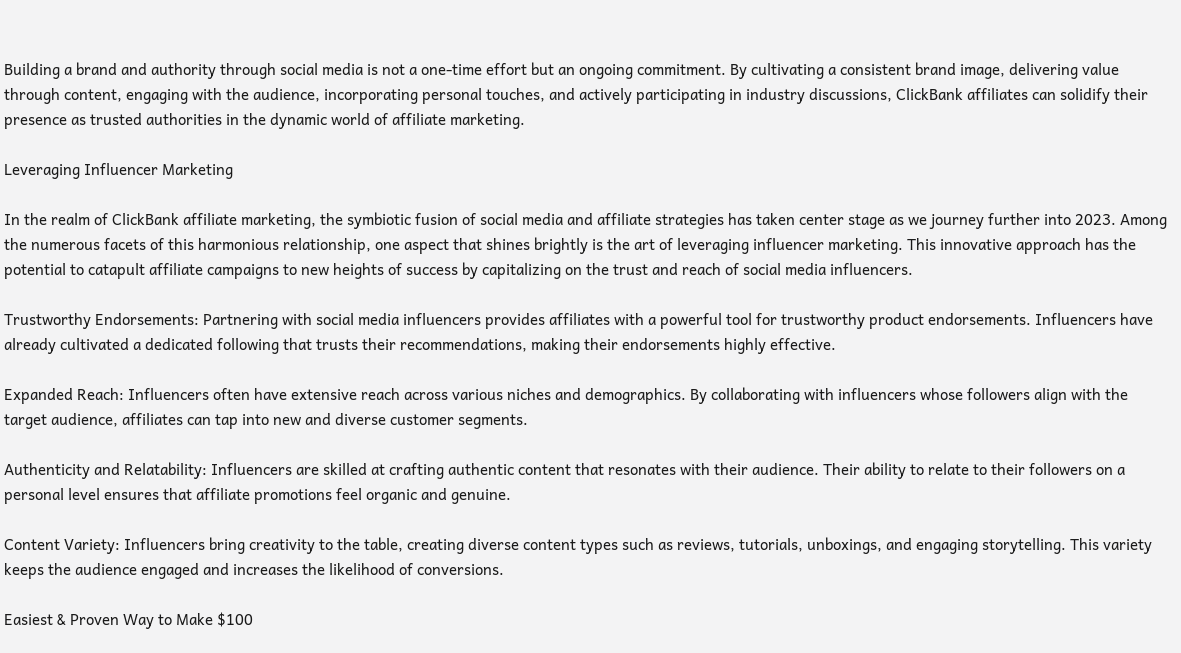Building a brand and authority through social media is not a one-time effort but an ongoing commitment. By cultivating a consistent brand image, delivering value through content, engaging with the audience, incorporating personal touches, and actively participating in industry discussions, ClickBank affiliates can solidify their presence as trusted authorities in the dynamic world of affiliate marketing.

Leveraging Influencer Marketing

In the realm of ClickBank affiliate marketing, the symbiotic fusion of social media and affiliate strategies has taken center stage as we journey further into 2023. Among the numerous facets of this harmonious relationship, one aspect that shines brightly is the art of leveraging influencer marketing. This innovative approach has the potential to catapult affiliate campaigns to new heights of success by capitalizing on the trust and reach of social media influencers.

Trustworthy Endorsements: Partnering with social media influencers provides affiliates with a powerful tool for trustworthy product endorsements. Influencers have already cultivated a dedicated following that trusts their recommendations, making their endorsements highly effective.

Expanded Reach: Influencers often have extensive reach across various niches and demographics. By collaborating with influencers whose followers align with the target audience, affiliates can tap into new and diverse customer segments.

Authenticity and Relatability: Influencers are skilled at crafting authentic content that resonates with their audience. Their ability to relate to their followers on a personal level ensures that affiliate promotions feel organic and genuine.

Content Variety: Influencers bring creativity to the table, creating diverse content types such as reviews, tutorials, unboxings, and engaging storytelling. This variety keeps the audience engaged and increases the likelihood of conversions.

Easiest & Proven Way to Make $100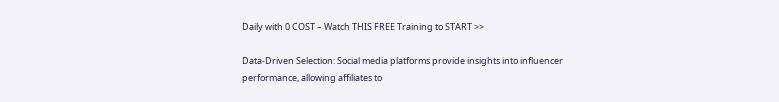Daily with 0 COST – Watch THIS FREE Training to START >>

Data-Driven Selection: Social media platforms provide insights into influencer performance, allowing affiliates to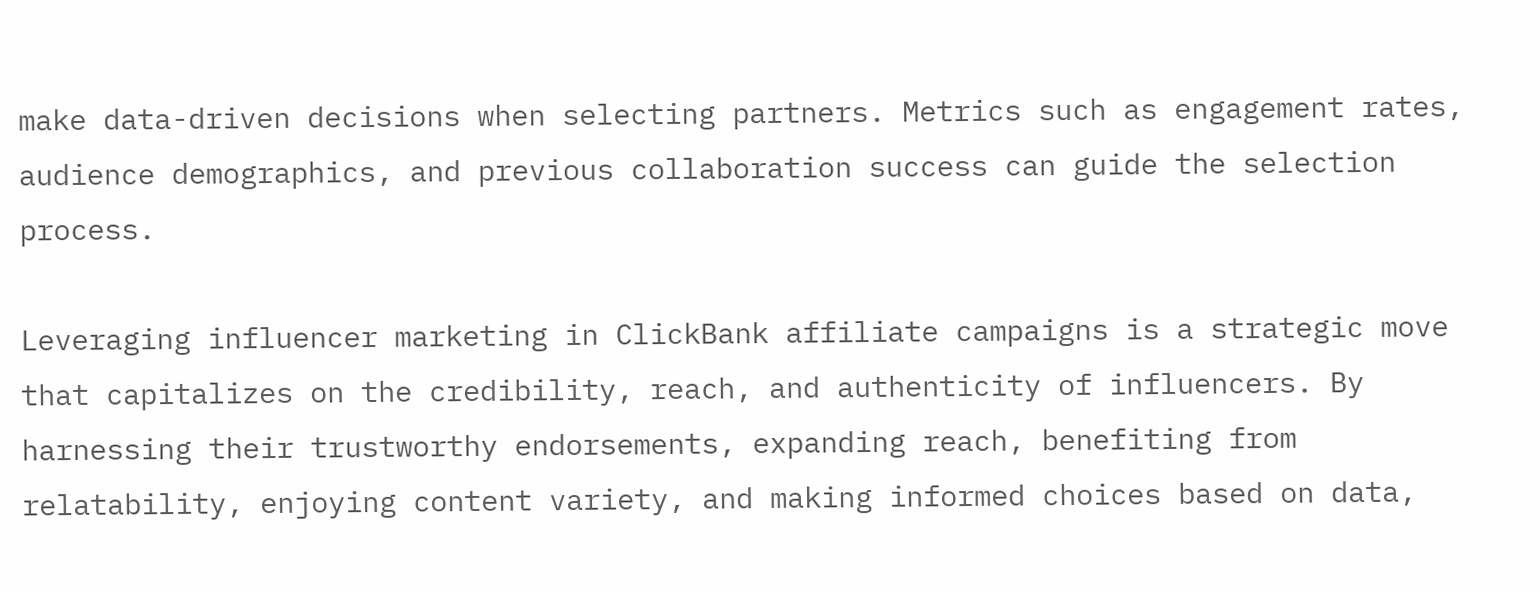make data-driven decisions when selecting partners. Metrics such as engagement rates, audience demographics, and previous collaboration success can guide the selection process.

Leveraging influencer marketing in ClickBank affiliate campaigns is a strategic move that capitalizes on the credibility, reach, and authenticity of influencers. By harnessing their trustworthy endorsements, expanding reach, benefiting from relatability, enjoying content variety, and making informed choices based on data,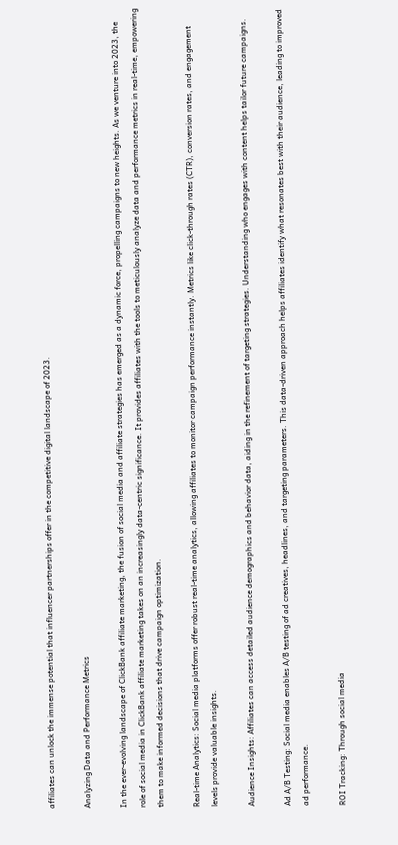affiliates can unlock the immense potential that influencer partnerships offer in the competitive digital landscape of 2023.

Analyzing Data and Performance Metrics

In the ever-evolving landscape of ClickBank affiliate marketing, the fusion of social media and affiliate strategies has emerged as a dynamic force, propelling campaigns to new heights. As we venture into 2023, the role of social media in ClickBank affiliate marketing takes on an increasingly data-centric significance. It provides affiliates with the tools to meticulously analyze data and performance metrics in real-time, empowering them to make informed decisions that drive campaign optimization.

Real-time Analytics: Social media platforms offer robust real-time analytics, allowing affiliates to monitor campaign performance instantly. Metrics like click-through rates (CTR), conversion rates, and engagement levels provide valuable insights.

Audience Insights: Affiliates can access detailed audience demographics and behavior data, aiding in the refinement of targeting strategies. Understanding who engages with content helps tailor future campaigns.

Ad A/B Testing: Social media enables A/B testing of ad creatives, headlines, and targeting parameters. This data-driven approach helps affiliates identify what resonates best with their audience, leading to improved ad performance.

ROI Tracking: Through social media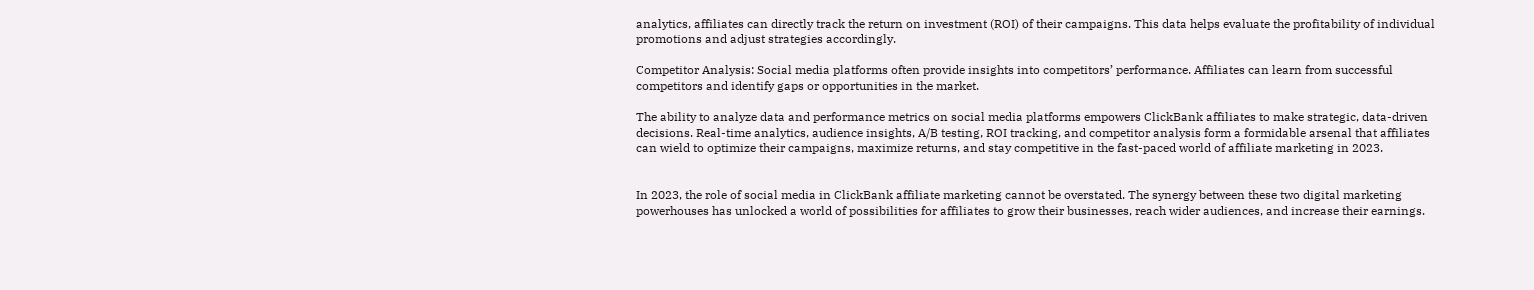analytics, affiliates can directly track the return on investment (ROI) of their campaigns. This data helps evaluate the profitability of individual promotions and adjust strategies accordingly.

Competitor Analysis: Social media platforms often provide insights into competitors’ performance. Affiliates can learn from successful competitors and identify gaps or opportunities in the market.

The ability to analyze data and performance metrics on social media platforms empowers ClickBank affiliates to make strategic, data-driven decisions. Real-time analytics, audience insights, A/B testing, ROI tracking, and competitor analysis form a formidable arsenal that affiliates can wield to optimize their campaigns, maximize returns, and stay competitive in the fast-paced world of affiliate marketing in 2023.


In 2023, the role of social media in ClickBank affiliate marketing cannot be overstated. The synergy between these two digital marketing powerhouses has unlocked a world of possibilities for affiliates to grow their businesses, reach wider audiences, and increase their earnings.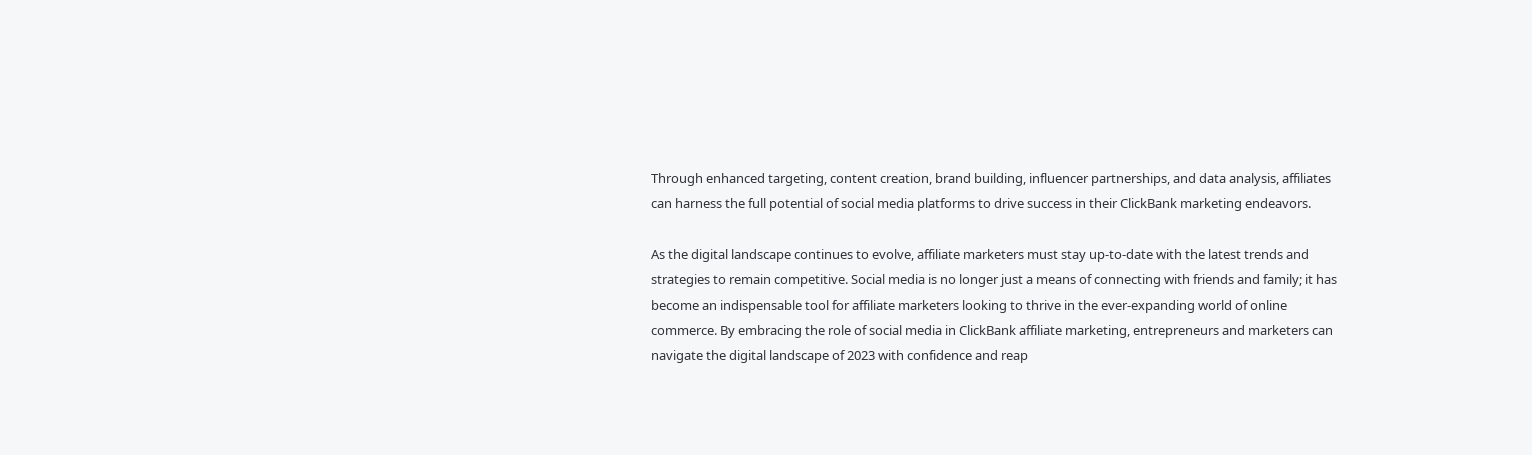Through enhanced targeting, content creation, brand building, influencer partnerships, and data analysis, affiliates can harness the full potential of social media platforms to drive success in their ClickBank marketing endeavors.

As the digital landscape continues to evolve, affiliate marketers must stay up-to-date with the latest trends and strategies to remain competitive. Social media is no longer just a means of connecting with friends and family; it has become an indispensable tool for affiliate marketers looking to thrive in the ever-expanding world of online commerce. By embracing the role of social media in ClickBank affiliate marketing, entrepreneurs and marketers can navigate the digital landscape of 2023 with confidence and reap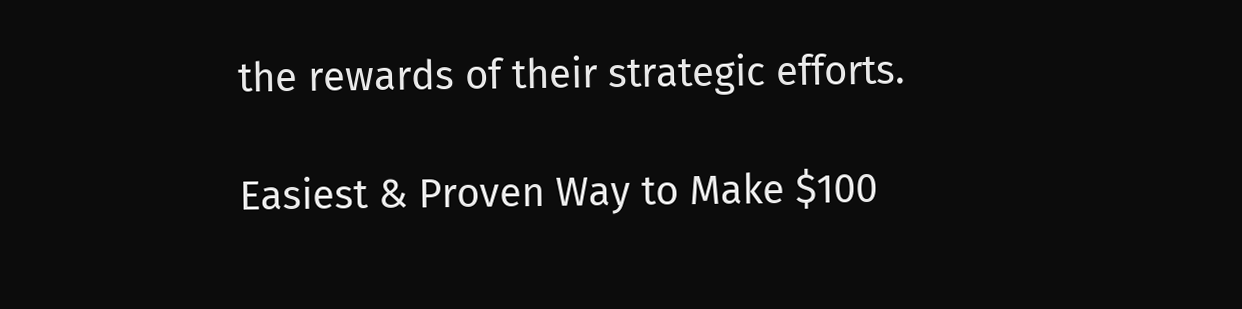the rewards of their strategic efforts.

Easiest & Proven Way to Make $100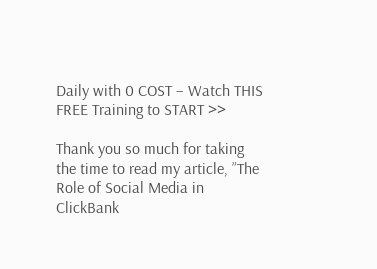Daily with 0 COST – Watch THIS FREE Training to START >>

Thank you so much for taking the time to read my article, ”The Role of Social Media in ClickBank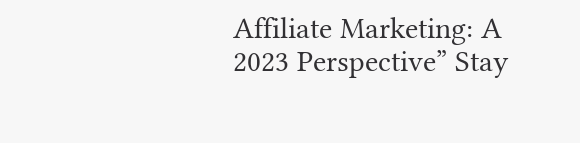Affiliate Marketing: A 2023 Perspective” Stay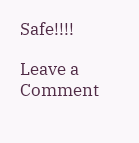Safe!!!!

Leave a Comment